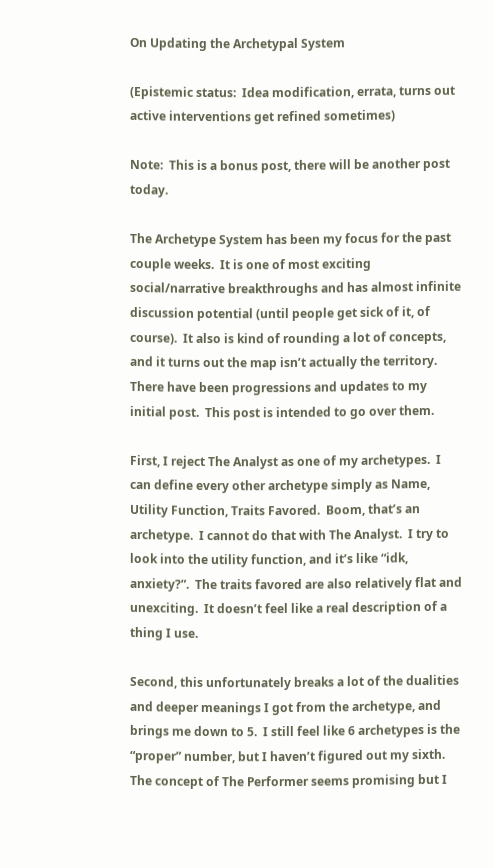On Updating the Archetypal System

(Epistemic status:  Idea modification, errata, turns out active interventions get refined sometimes)

Note:  This is a bonus post, there will be another post today.

The Archetype System has been my focus for the past couple weeks.  It is one of most exciting social/narrative breakthroughs and has almost infinite discussion potential (until people get sick of it, of course).  It also is kind of rounding a lot of concepts, and it turns out the map isn’t actually the territory.  There have been progressions and updates to my initial post.  This post is intended to go over them.

First, I reject The Analyst as one of my archetypes.  I can define every other archetype simply as Name, Utility Function, Traits Favored.  Boom, that’s an archetype.  I cannot do that with The Analyst.  I try to look into the utility function, and it’s like “idk, anxiety?”.  The traits favored are also relatively flat and unexciting.  It doesn’t feel like a real description of a thing I use.

Second, this unfortunately breaks a lot of the dualities and deeper meanings I got from the archetype, and brings me down to 5.  I still feel like 6 archetypes is the “proper” number, but I haven’t figured out my sixth.  The concept of The Performer seems promising but I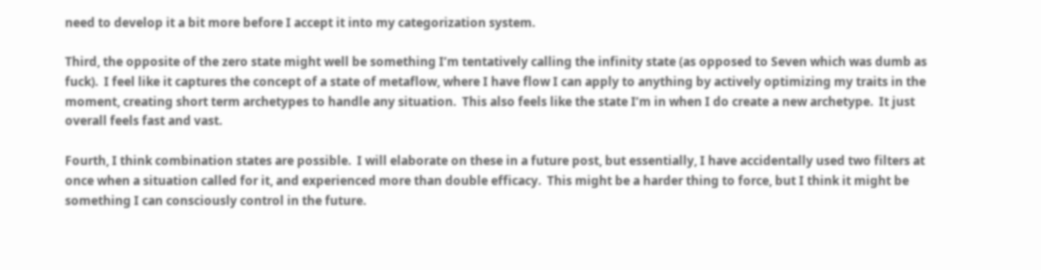need to develop it a bit more before I accept it into my categorization system.

Third, the opposite of the zero state might well be something I’m tentatively calling the infinity state (as opposed to Seven which was dumb as fuck).  I feel like it captures the concept of a state of metaflow, where I have flow I can apply to anything by actively optimizing my traits in the moment, creating short term archetypes to handle any situation.  This also feels like the state I’m in when I do create a new archetype.  It just overall feels fast and vast.

Fourth, I think combination states are possible.  I will elaborate on these in a future post, but essentially, I have accidentally used two filters at once when a situation called for it, and experienced more than double efficacy.  This might be a harder thing to force, but I think it might be something I can consciously control in the future.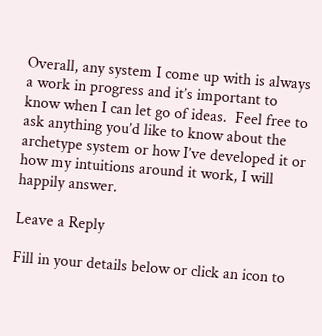Overall, any system I come up with is always a work in progress and it’s important to know when I can let go of ideas.  Feel free to ask anything you’d like to know about the archetype system or how I’ve developed it or how my intuitions around it work, I will happily answer.

Leave a Reply

Fill in your details below or click an icon to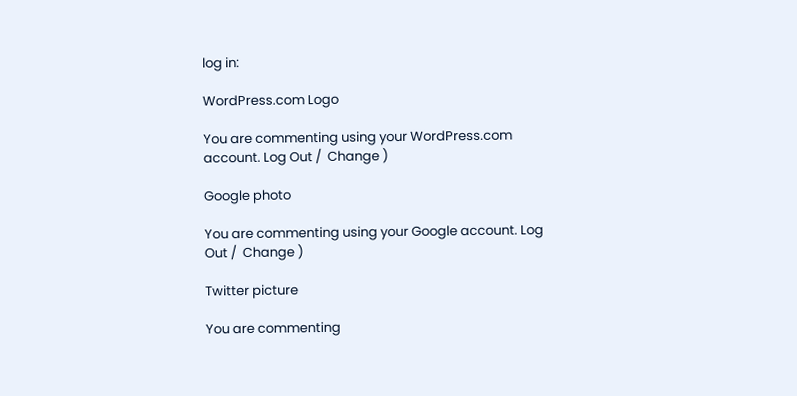log in:

WordPress.com Logo

You are commenting using your WordPress.com account. Log Out /  Change )

Google photo

You are commenting using your Google account. Log Out /  Change )

Twitter picture

You are commenting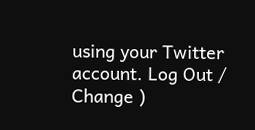using your Twitter account. Log Out /  Change )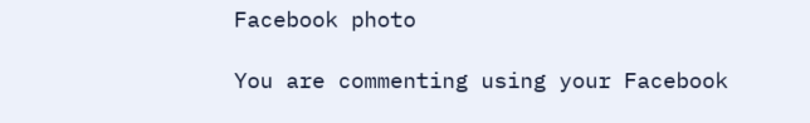Facebook photo

You are commenting using your Facebook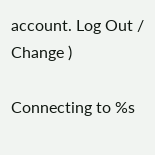account. Log Out /  Change )

Connecting to %s